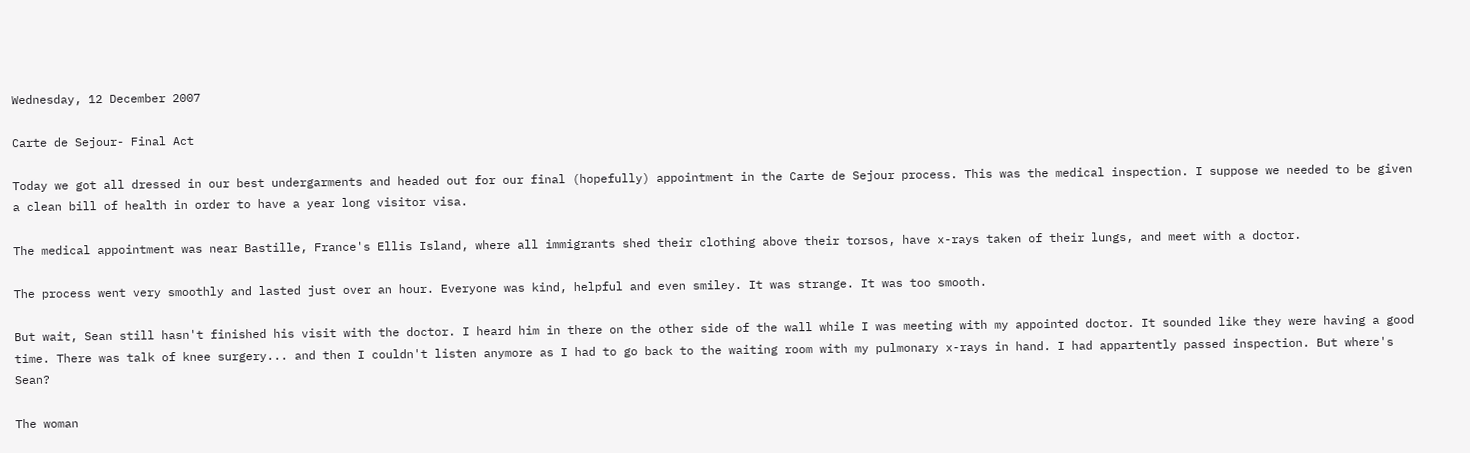Wednesday, 12 December 2007

Carte de Sejour- Final Act

Today we got all dressed in our best undergarments and headed out for our final (hopefully) appointment in the Carte de Sejour process. This was the medical inspection. I suppose we needed to be given a clean bill of health in order to have a year long visitor visa.

The medical appointment was near Bastille, France's Ellis Island, where all immigrants shed their clothing above their torsos, have x-rays taken of their lungs, and meet with a doctor.

The process went very smoothly and lasted just over an hour. Everyone was kind, helpful and even smiley. It was strange. It was too smooth.

But wait, Sean still hasn't finished his visit with the doctor. I heard him in there on the other side of the wall while I was meeting with my appointed doctor. It sounded like they were having a good time. There was talk of knee surgery... and then I couldn't listen anymore as I had to go back to the waiting room with my pulmonary x-rays in hand. I had appartently passed inspection. But where's Sean?

The woman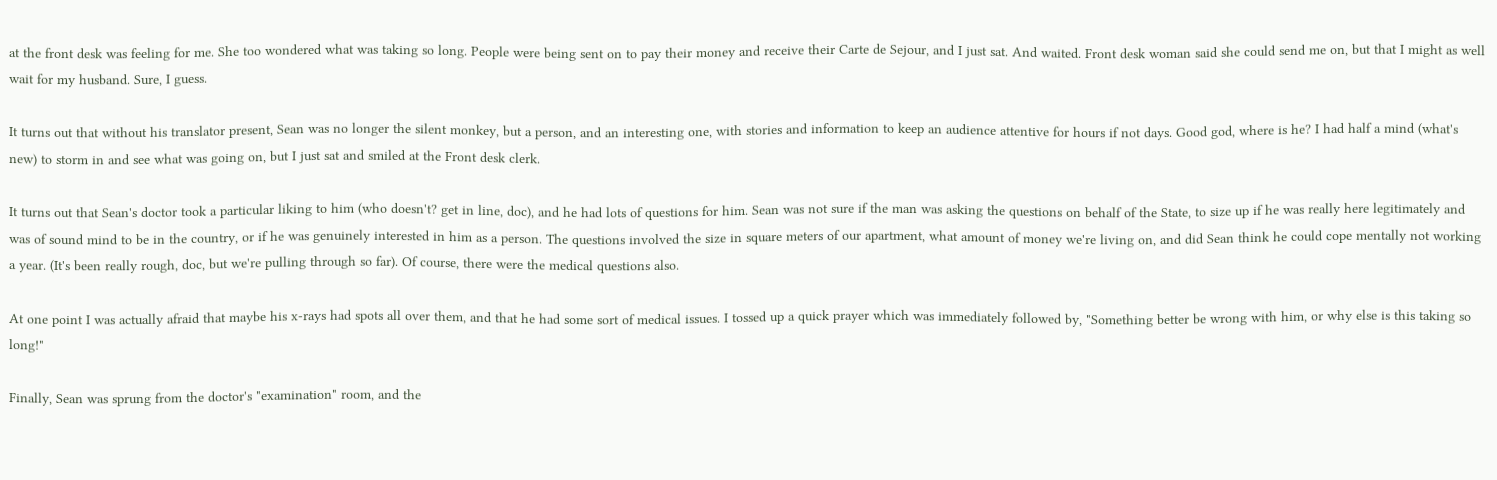at the front desk was feeling for me. She too wondered what was taking so long. People were being sent on to pay their money and receive their Carte de Sejour, and I just sat. And waited. Front desk woman said she could send me on, but that I might as well wait for my husband. Sure, I guess.

It turns out that without his translator present, Sean was no longer the silent monkey, but a person, and an interesting one, with stories and information to keep an audience attentive for hours if not days. Good god, where is he? I had half a mind (what's new) to storm in and see what was going on, but I just sat and smiled at the Front desk clerk.

It turns out that Sean's doctor took a particular liking to him (who doesn't? get in line, doc), and he had lots of questions for him. Sean was not sure if the man was asking the questions on behalf of the State, to size up if he was really here legitimately and was of sound mind to be in the country, or if he was genuinely interested in him as a person. The questions involved the size in square meters of our apartment, what amount of money we're living on, and did Sean think he could cope mentally not working a year. (It's been really rough, doc, but we're pulling through so far). Of course, there were the medical questions also.

At one point I was actually afraid that maybe his x-rays had spots all over them, and that he had some sort of medical issues. I tossed up a quick prayer which was immediately followed by, "Something better be wrong with him, or why else is this taking so long!"

Finally, Sean was sprung from the doctor's "examination" room, and the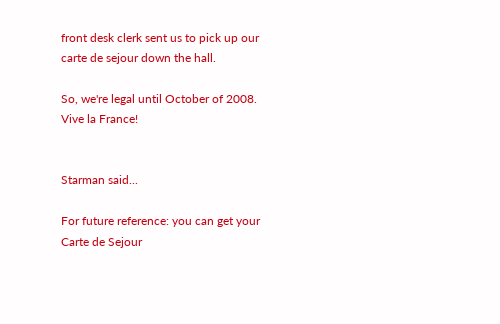front desk clerk sent us to pick up our carte de sejour down the hall.

So, we're legal until October of 2008. Vive la France!


Starman said...

For future reference: you can get your Carte de Sejour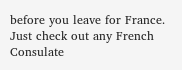before you leave for France. Just check out any French Consulate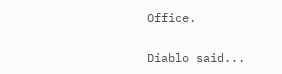Office.

Diablo said...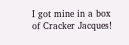I got mine in a box of Cracker Jacques!